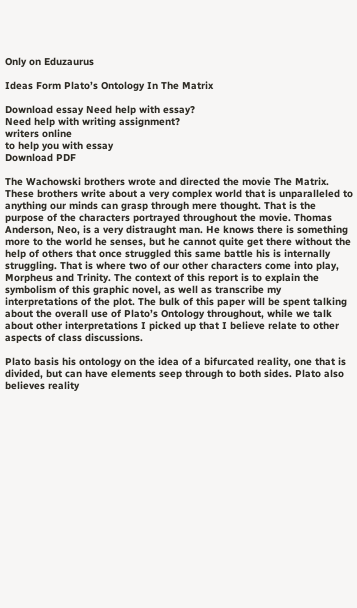Only on Eduzaurus

Ideas Form Plato’s Ontology In The Matrix

Download essay Need help with essay?
Need help with writing assignment?
writers online
to help you with essay
Download PDF

The Wachowski brothers wrote and directed the movie The Matrix. These brothers write about a very complex world that is unparalleled to anything our minds can grasp through mere thought. That is the purpose of the characters portrayed throughout the movie. Thomas Anderson, Neo, is a very distraught man. He knows there is something more to the world he senses, but he cannot quite get there without the help of others that once struggled this same battle his is internally struggling. That is where two of our other characters come into play, Morpheus and Trinity. The context of this report is to explain the symbolism of this graphic novel, as well as transcribe my interpretations of the plot. The bulk of this paper will be spent talking about the overall use of Plato’s Ontology throughout, while we talk about other interpretations I picked up that I believe relate to other aspects of class discussions.

Plato basis his ontology on the idea of a bifurcated reality, one that is divided, but can have elements seep through to both sides. Plato also believes reality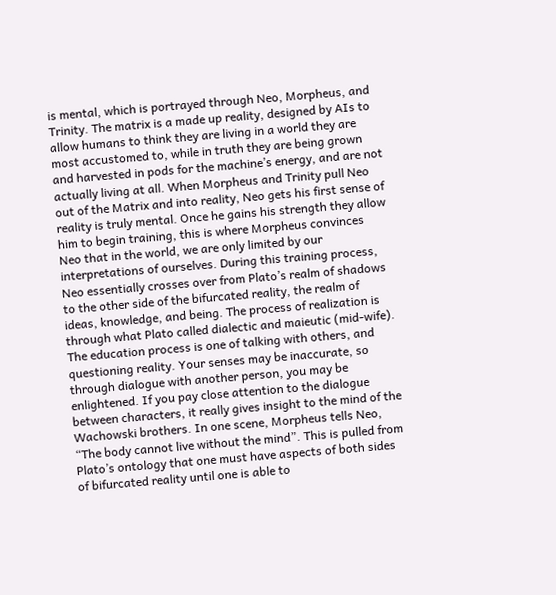is mental, which is portrayed through Neo, Morpheus, and Trinity. The matrix is a made up reality, designed by AIs to allow humans to think they are living in a world they are most accustomed to, while in truth they are being grown and harvested in pods for the machine’s energy, and are not actually living at all. When Morpheus and Trinity pull Neo out of the Matrix and into reality, Neo gets his first sense of reality is truly mental. Once he gains his strength they allow him to begin training, this is where Morpheus convinces Neo that in the world, we are only limited by our interpretations of ourselves. During this training process, Neo essentially crosses over from Plato’s realm of shadows to the other side of the bifurcated reality, the realm of ideas, knowledge, and being. The process of realization is through what Plato called dialectic and maieutic (mid-wife). The education process is one of talking with others, and questioning reality. Your senses may be inaccurate, so through dialogue with another person, you may be enlightened. If you pay close attention to the dialogue between characters, it really gives insight to the mind of the Wachowski brothers. In one scene, Morpheus tells Neo, “The body cannot live without the mind”. This is pulled from Plato’s ontology that one must have aspects of both sides of bifurcated reality until one is able to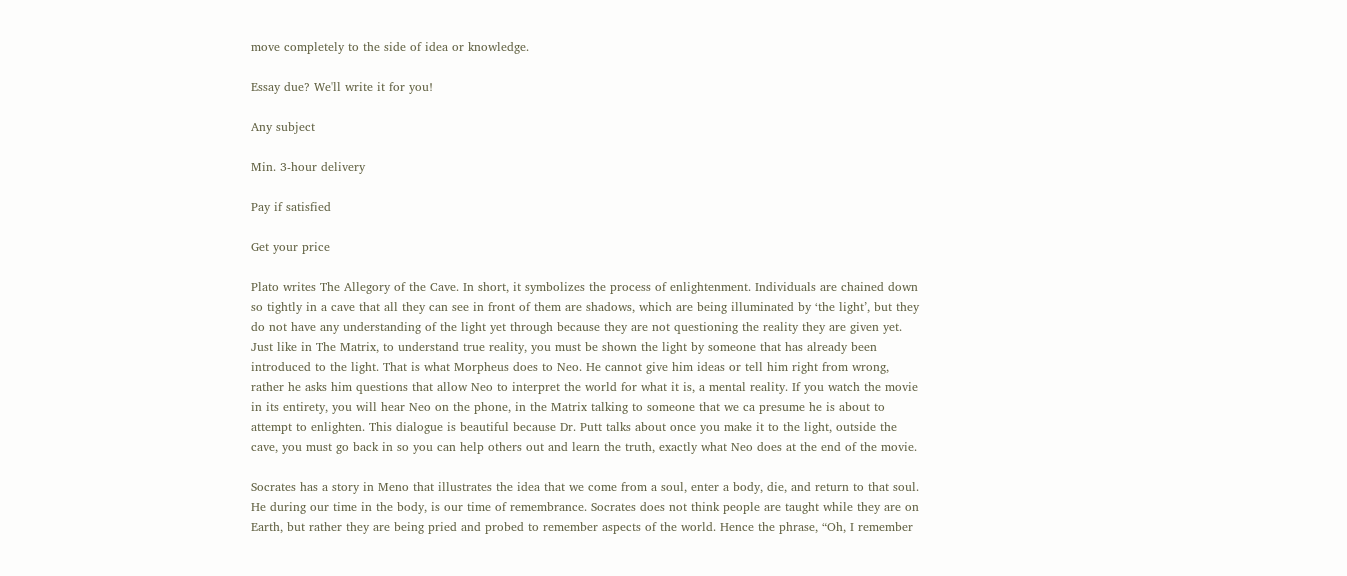move completely to the side of idea or knowledge.

Essay due? We'll write it for you!

Any subject

Min. 3-hour delivery

Pay if satisfied

Get your price

Plato writes The Allegory of the Cave. In short, it symbolizes the process of enlightenment. Individuals are chained down so tightly in a cave that all they can see in front of them are shadows, which are being illuminated by ‘the light’, but they do not have any understanding of the light yet through because they are not questioning the reality they are given yet. Just like in The Matrix, to understand true reality, you must be shown the light by someone that has already been introduced to the light. That is what Morpheus does to Neo. He cannot give him ideas or tell him right from wrong, rather he asks him questions that allow Neo to interpret the world for what it is, a mental reality. If you watch the movie in its entirety, you will hear Neo on the phone, in the Matrix talking to someone that we ca presume he is about to attempt to enlighten. This dialogue is beautiful because Dr. Putt talks about once you make it to the light, outside the cave, you must go back in so you can help others out and learn the truth, exactly what Neo does at the end of the movie.

Socrates has a story in Meno that illustrates the idea that we come from a soul, enter a body, die, and return to that soul. He during our time in the body, is our time of remembrance. Socrates does not think people are taught while they are on Earth, but rather they are being pried and probed to remember aspects of the world. Hence the phrase, “Oh, I remember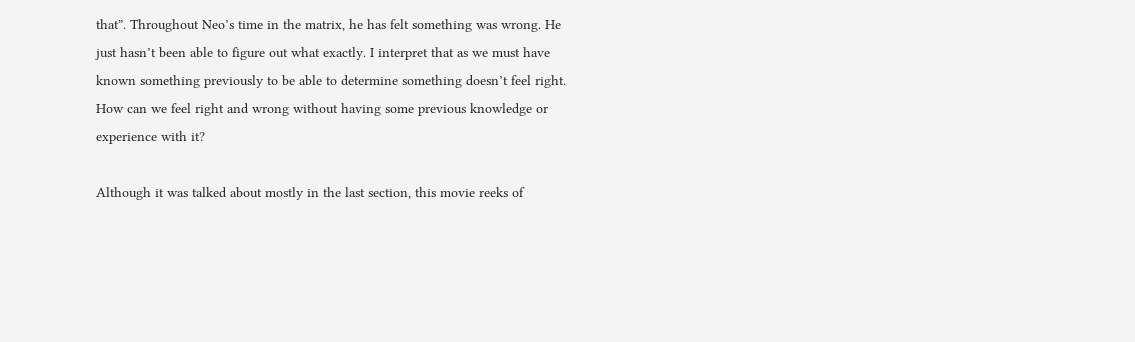that”. Throughout Neo’s time in the matrix, he has felt something was wrong. He just hasn’t been able to figure out what exactly. I interpret that as we must have known something previously to be able to determine something doesn’t feel right. How can we feel right and wrong without having some previous knowledge or experience with it?

Although it was talked about mostly in the last section, this movie reeks of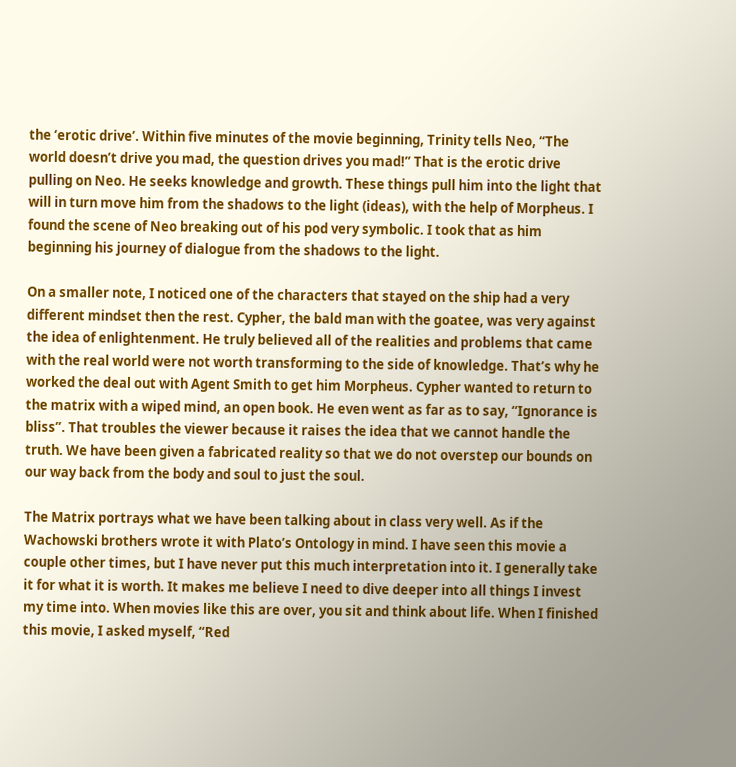the ‘erotic drive’. Within five minutes of the movie beginning, Trinity tells Neo, “The world doesn’t drive you mad, the question drives you mad!” That is the erotic drive pulling on Neo. He seeks knowledge and growth. These things pull him into the light that will in turn move him from the shadows to the light (ideas), with the help of Morpheus. I found the scene of Neo breaking out of his pod very symbolic. I took that as him beginning his journey of dialogue from the shadows to the light.

On a smaller note, I noticed one of the characters that stayed on the ship had a very different mindset then the rest. Cypher, the bald man with the goatee, was very against the idea of enlightenment. He truly believed all of the realities and problems that came with the real world were not worth transforming to the side of knowledge. That’s why he worked the deal out with Agent Smith to get him Morpheus. Cypher wanted to return to the matrix with a wiped mind, an open book. He even went as far as to say, “Ignorance is bliss”. That troubles the viewer because it raises the idea that we cannot handle the truth. We have been given a fabricated reality so that we do not overstep our bounds on our way back from the body and soul to just the soul.

The Matrix portrays what we have been talking about in class very well. As if the Wachowski brothers wrote it with Plato’s Ontology in mind. I have seen this movie a couple other times, but I have never put this much interpretation into it. I generally take it for what it is worth. It makes me believe I need to dive deeper into all things I invest my time into. When movies like this are over, you sit and think about life. When I finished this movie, I asked myself, “Red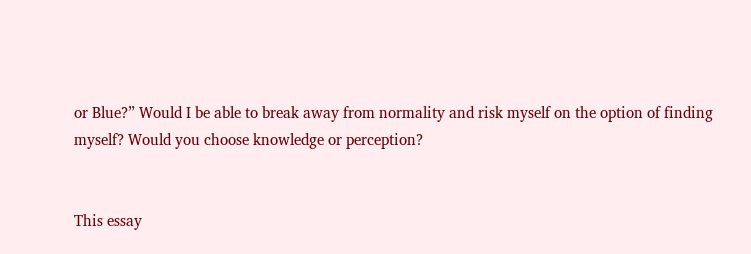or Blue?” Would I be able to break away from normality and risk myself on the option of finding myself? Would you choose knowledge or perception?


This essay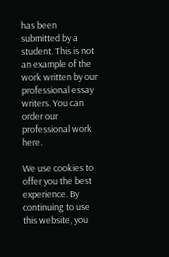has been submitted by a student. This is not an example of the work written by our professional essay writers. You can order our professional work here.

We use cookies to offer you the best experience. By continuing to use this website, you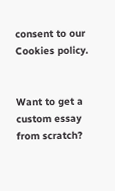consent to our Cookies policy.


Want to get a custom essay from scratch?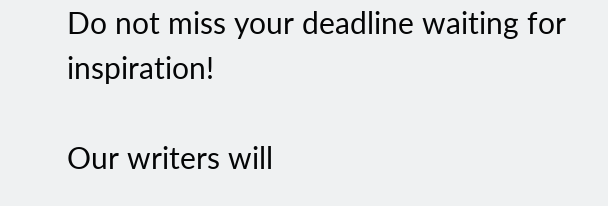Do not miss your deadline waiting for inspiration!

Our writers will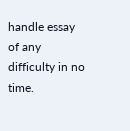handle essay of any difficulty in no time.